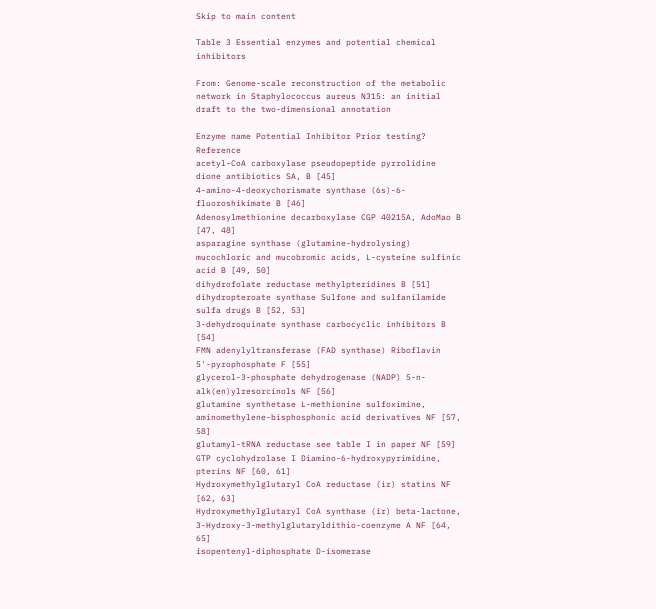Skip to main content

Table 3 Essential enzymes and potential chemical inhibitors

From: Genome-scale reconstruction of the metabolic network in Staphylococcus aureus N315: an initial draft to the two-dimensional annotation

Enzyme name Potential Inhibitor Prior testing? Reference
acetyl-CoA carboxylase pseudopeptide pyrrolidine dione antibiotics SA, B [45]
4-amino-4-deoxychorismate synthase (6s)-6-fluoroshikimate B [46]
Adenosylmethionine decarboxylase CGP 40215A, AdoMao B [47, 48]
asparagine synthase (glutamine-hydrolysing) mucochloric and mucobromic acids, L-cysteine sulfinic acid B [49, 50]
dihydrofolate reductase methylpteridines B [51]
dihydropteroate synthase Sulfone and sulfanilamide sulfa drugs B [52, 53]
3-dehydroquinate synthase carbocyclic inhibitors B [54]
FMN adenylyltransferase (FAD synthase) Riboflavin 5'-pyrophosphate F [55]
glycerol-3-phosphate dehydrogenase (NADP) 5-n-alk(en)ylresorcinols NF [56]
glutamine synthetase L-methionine sulfoximine, aminomethylene-bisphosphonic acid derivatives NF [57, 58]
glutamyl-tRNA reductase see table I in paper NF [59]
GTP cyclohydrolase I Diamino-6-hydroxypyrimidine, pterins NF [60, 61]
Hydroxymethylglutaryl CoA reductase (ir) statins NF [62, 63]
Hydroxymethylglutaryl CoA synthase (ir) beta-lactone, 3-Hydroxy-3-methylglutaryldithio-coenzyme A NF [64, 65]
isopentenyl-diphosphate D-isomerase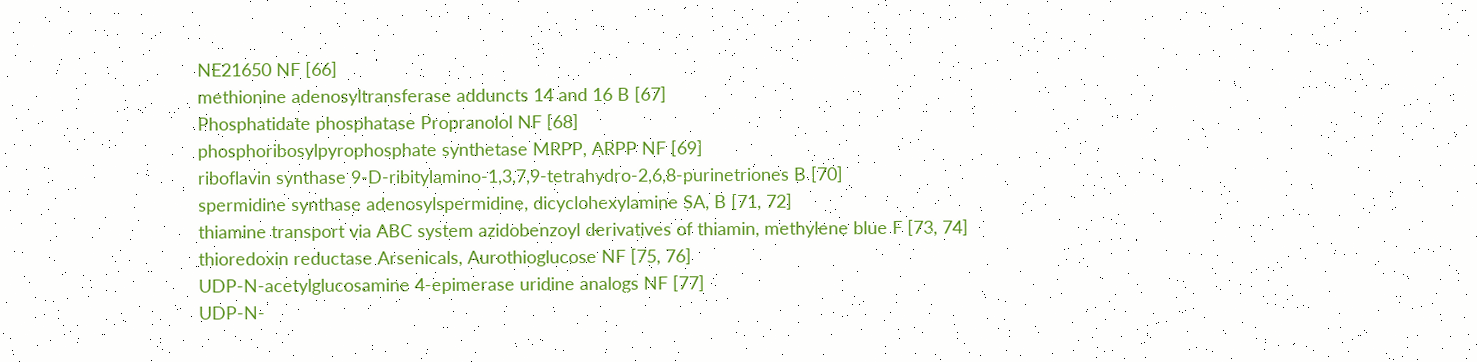NE21650 NF [66]
methionine adenosyltransferase adduncts 14 and 16 B [67]
Phosphatidate phosphatase Propranolol NF [68]
phosphoribosylpyrophosphate synthetase MRPP, ARPP NF [69]
riboflavin synthase 9-D-ribitylamino-1,3,7,9-tetrahydro-2,6,8-purinetriones B [70]
spermidine synthase adenosylspermidine, dicyclohexylamine SA, B [71, 72]
thiamine transport via ABC system azidobenzoyl derivatives of thiamin, methylene blue F [73, 74]
thioredoxin reductase Arsenicals, Aurothioglucose NF [75, 76]
UDP-N-acetylglucosamine 4-epimerase uridine analogs NF [77]
UDP-N-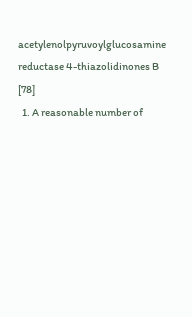acetylenolpyruvoylglucosamine reductase 4-thiazolidinones B [78]
  1. A reasonable number of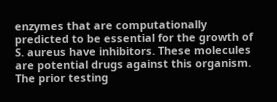enzymes that are computationally predicted to be essential for the growth of S. aureus have inhibitors. These molecules are potential drugs against this organism. The prior testing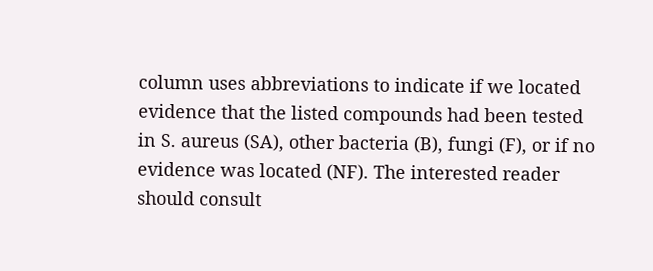column uses abbreviations to indicate if we located evidence that the listed compounds had been tested in S. aureus (SA), other bacteria (B), fungi (F), or if no evidence was located (NF). The interested reader should consult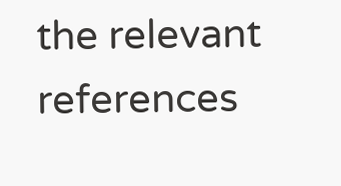the relevant references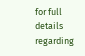for full details regarding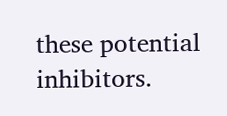these potential inhibitors.